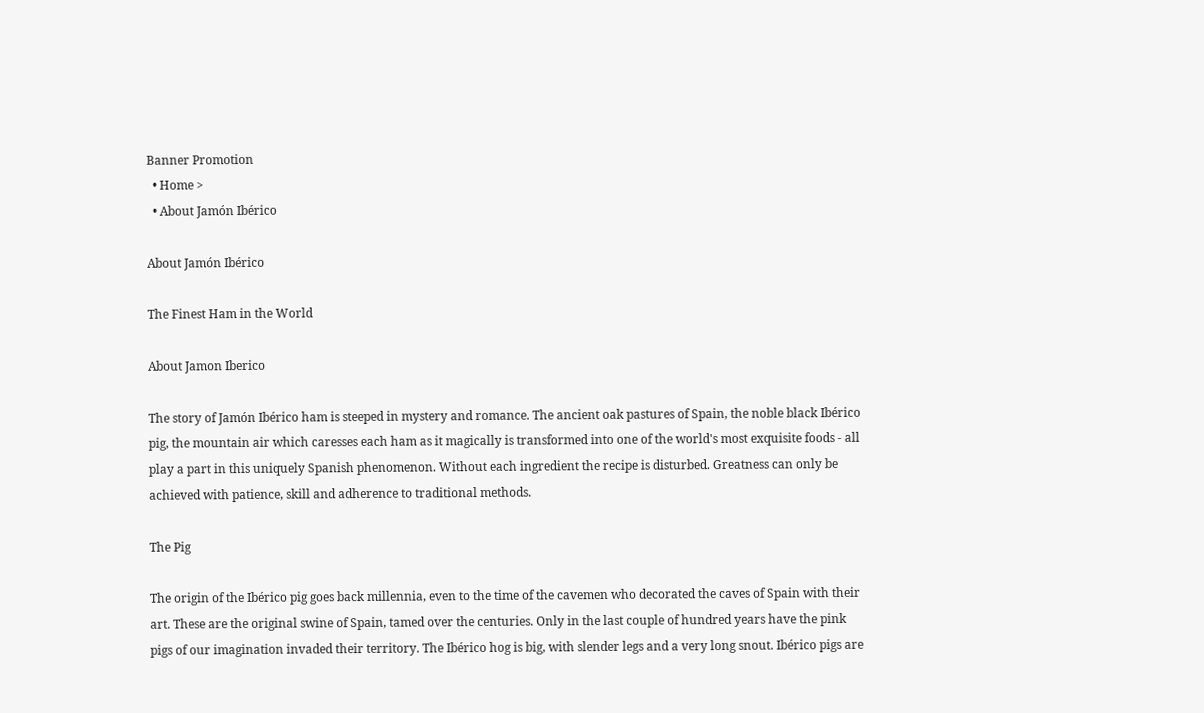Banner Promotion
  • Home >
  • About Jamón Ibérico

About Jamón Ibérico

The Finest Ham in the World

About Jamon Iberico

The story of Jamón Ibérico ham is steeped in mystery and romance. The ancient oak pastures of Spain, the noble black Ibérico pig, the mountain air which caresses each ham as it magically is transformed into one of the world's most exquisite foods - all play a part in this uniquely Spanish phenomenon. Without each ingredient the recipe is disturbed. Greatness can only be achieved with patience, skill and adherence to traditional methods.

The Pig

The origin of the Ibérico pig goes back millennia, even to the time of the cavemen who decorated the caves of Spain with their art. These are the original swine of Spain, tamed over the centuries. Only in the last couple of hundred years have the pink pigs of our imagination invaded their territory. The Ibérico hog is big, with slender legs and a very long snout. Ibérico pigs are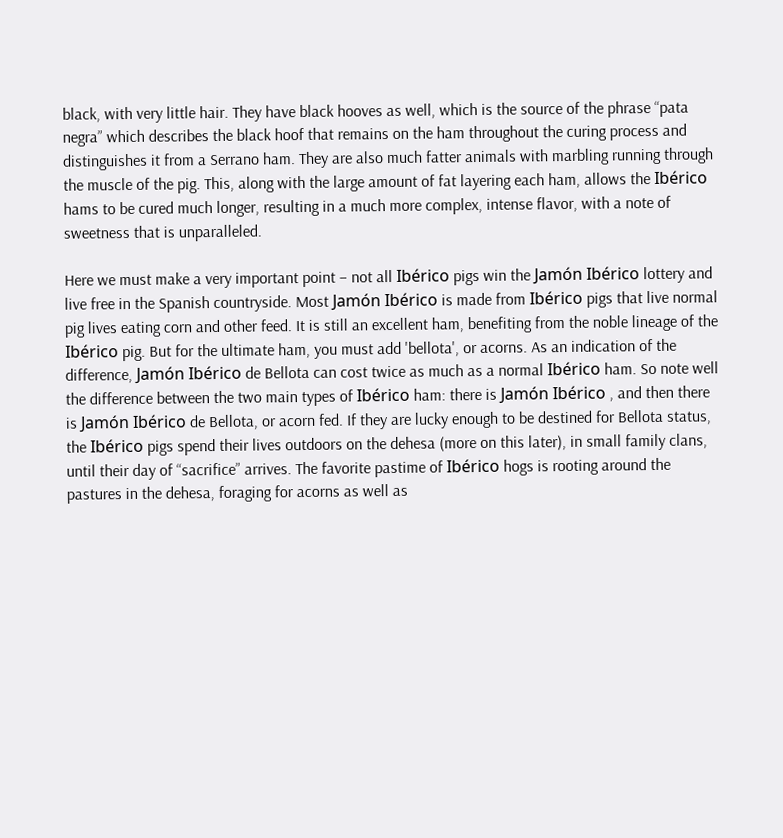black, with very little hair. They have black hooves as well, which is the source of the phrase “pata negra” which describes the black hoof that remains on the ham throughout the curing process and distinguishes it from a Serrano ham. They are also much fatter animals with marbling running through the muscle of the pig. This, along with the large amount of fat layering each ham, allows the Ibérico hams to be cured much longer, resulting in a much more complex, intense flavor, with a note of sweetness that is unparalleled.

Here we must make a very important point – not all Ibérico pigs win the Jamón Ibérico lottery and live free in the Spanish countryside. Most Jamón Ibérico is made from Ibérico pigs that live normal pig lives eating corn and other feed. It is still an excellent ham, benefiting from the noble lineage of the Ibérico pig. But for the ultimate ham, you must add 'bellota', or acorns. As an indication of the difference, Jamón Ibérico de Bellota can cost twice as much as a normal Ibérico ham. So note well the difference between the two main types of Ibérico ham: there is Jamón Ibérico , and then there is Jamón Ibérico de Bellota, or acorn fed. If they are lucky enough to be destined for Bellota status, the Ibérico pigs spend their lives outdoors on the dehesa (more on this later), in small family clans, until their day of “sacrifice” arrives. The favorite pastime of Ibérico hogs is rooting around the pastures in the dehesa, foraging for acorns as well as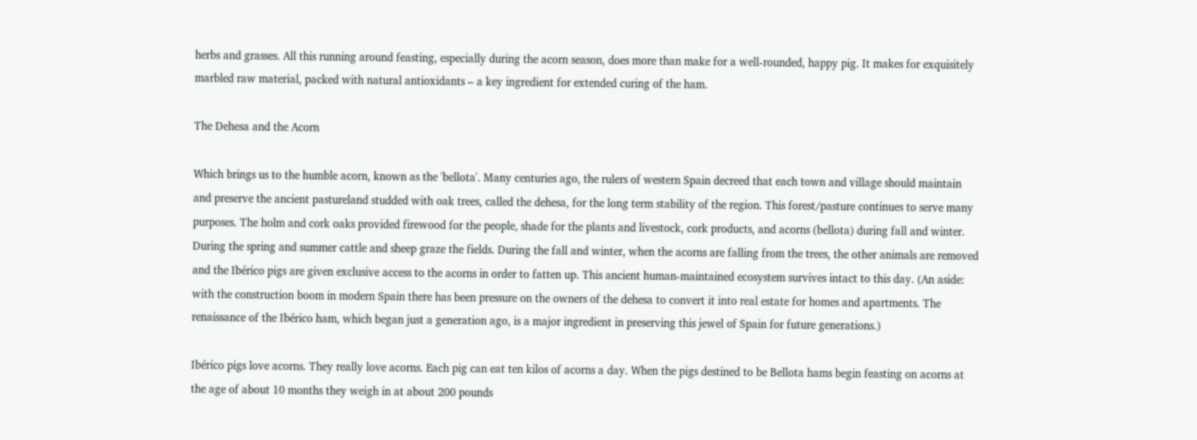herbs and grasses. All this running around feasting, especially during the acorn season, does more than make for a well-rounded, happy pig. It makes for exquisitely marbled raw material, packed with natural antioxidants – a key ingredient for extended curing of the ham.

The Dehesa and the Acorn

Which brings us to the humble acorn, known as the 'bellota'. Many centuries ago, the rulers of western Spain decreed that each town and village should maintain and preserve the ancient pastureland studded with oak trees, called the dehesa, for the long term stability of the region. This forest/pasture continues to serve many purposes. The holm and cork oaks provided firewood for the people, shade for the plants and livestock, cork products, and acorns (bellota) during fall and winter. During the spring and summer cattle and sheep graze the fields. During the fall and winter, when the acorns are falling from the trees, the other animals are removed and the Ibérico pigs are given exclusive access to the acorns in order to fatten up. This ancient human-maintained ecosystem survives intact to this day. (An aside: with the construction boom in modern Spain there has been pressure on the owners of the dehesa to convert it into real estate for homes and apartments. The renaissance of the Ibérico ham, which began just a generation ago, is a major ingredient in preserving this jewel of Spain for future generations.)

Ibérico pigs love acorns. They really love acorns. Each pig can eat ten kilos of acorns a day. When the pigs destined to be Bellota hams begin feasting on acorns at the age of about 10 months they weigh in at about 200 pounds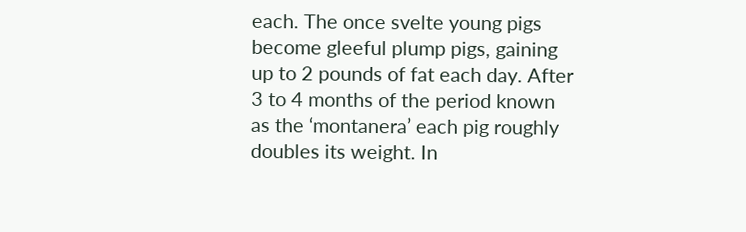each. The once svelte young pigs become gleeful plump pigs, gaining up to 2 pounds of fat each day. After 3 to 4 months of the period known as the ‘montanera’ each pig roughly doubles its weight. In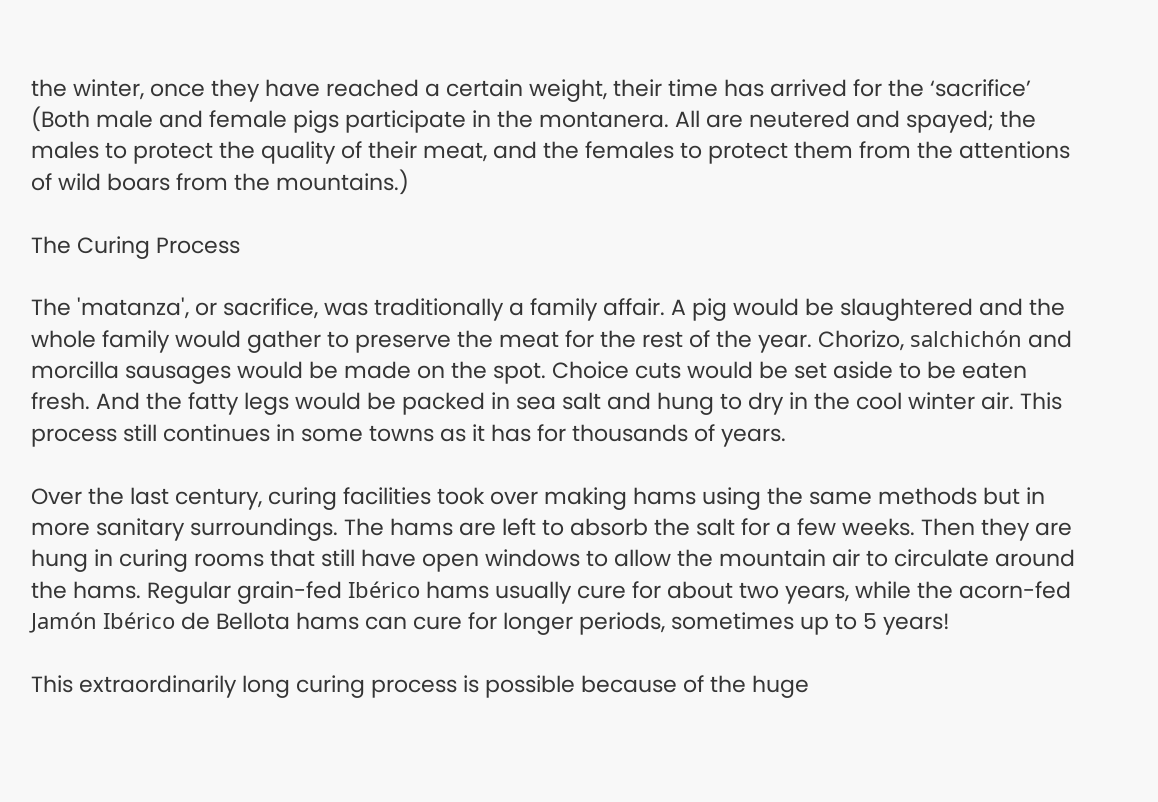the winter, once they have reached a certain weight, their time has arrived for the ‘sacrifice’ (Both male and female pigs participate in the montanera. All are neutered and spayed; the males to protect the quality of their meat, and the females to protect them from the attentions of wild boars from the mountains.)

The Curing Process

The 'matanza', or sacrifice, was traditionally a family affair. A pig would be slaughtered and the whole family would gather to preserve the meat for the rest of the year. Chorizo, salchichón and morcilla sausages would be made on the spot. Choice cuts would be set aside to be eaten fresh. And the fatty legs would be packed in sea salt and hung to dry in the cool winter air. This process still continues in some towns as it has for thousands of years.

Over the last century, curing facilities took over making hams using the same methods but in more sanitary surroundings. The hams are left to absorb the salt for a few weeks. Then they are hung in curing rooms that still have open windows to allow the mountain air to circulate around the hams. Regular grain-fed Ibérico hams usually cure for about two years, while the acorn-fed Jamón Ibérico de Bellota hams can cure for longer periods, sometimes up to 5 years!

This extraordinarily long curing process is possible because of the huge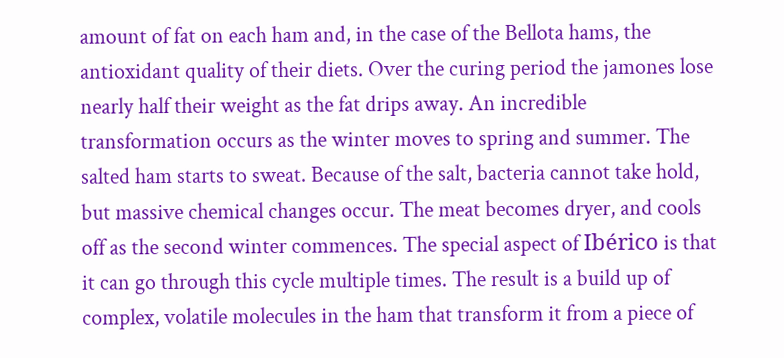amount of fat on each ham and, in the case of the Bellota hams, the antioxidant quality of their diets. Over the curing period the jamones lose nearly half their weight as the fat drips away. An incredible transformation occurs as the winter moves to spring and summer. The salted ham starts to sweat. Because of the salt, bacteria cannot take hold, but massive chemical changes occur. The meat becomes dryer, and cools off as the second winter commences. The special aspect of Ibérico is that it can go through this cycle multiple times. The result is a build up of complex, volatile molecules in the ham that transform it from a piece of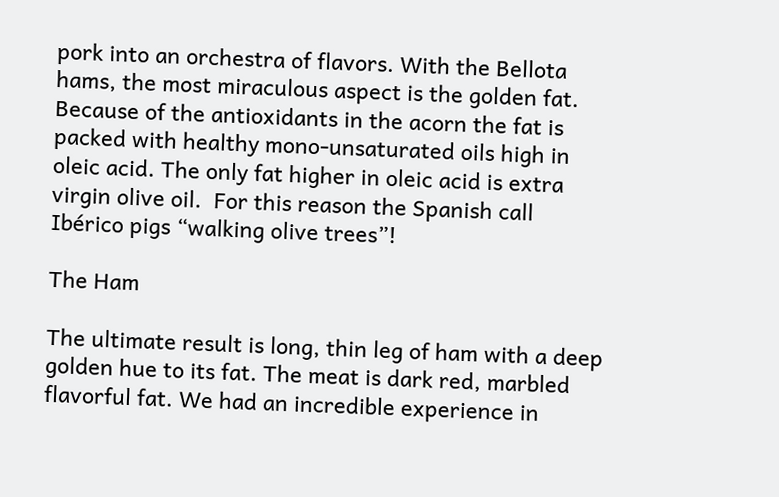pork into an orchestra of flavors. With the Bellota hams, the most miraculous aspect is the golden fat. Because of the antioxidants in the acorn the fat is packed with healthy mono-unsaturated oils high in oleic acid. The only fat higher in oleic acid is extra virgin olive oil.  For this reason the Spanish call Ibérico pigs “walking olive trees”!

The Ham

The ultimate result is long, thin leg of ham with a deep golden hue to its fat. The meat is dark red, marbled flavorful fat. We had an incredible experience in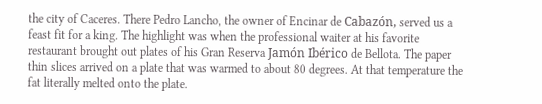the city of Caceres. There Pedro Lancho, the owner of Encinar de Cabazón, served us a feast fit for a king. The highlight was when the professional waiter at his favorite restaurant brought out plates of his Gran Reserva Jamón Ibérico de Bellota. The paper thin slices arrived on a plate that was warmed to about 80 degrees. At that temperature the fat literally melted onto the plate.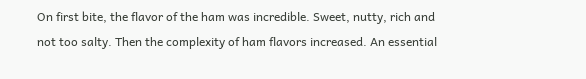On first bite, the flavor of the ham was incredible. Sweet, nutty, rich and not too salty. Then the complexity of ham flavors increased. An essential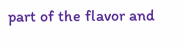part of the flavor and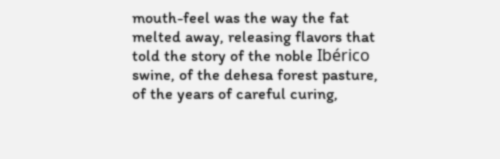mouth-feel was the way the fat melted away, releasing flavors that told the story of the noble Ibérico swine, of the dehesa forest pasture, of the years of careful curing,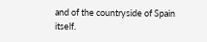and of the countryside of Spain itself.